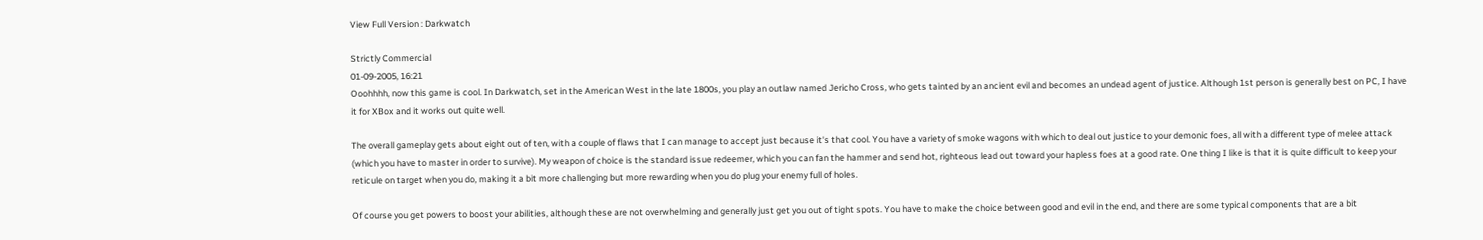View Full Version : Darkwatch

Strictly Commercial
01-09-2005, 16:21
Ooohhhh, now this game is cool. In Darkwatch, set in the American West in the late 1800s, you play an outlaw named Jericho Cross, who gets tainted by an ancient evil and becomes an undead agent of justice. Although 1st person is generally best on PC, I have it for XBox and it works out quite well.

The overall gameplay gets about eight out of ten, with a couple of flaws that I can manage to accept just because it's that cool. You have a variety of smoke wagons with which to deal out justice to your demonic foes, all with a different type of melee attack (which you have to master in order to survive). My weapon of choice is the standard issue redeemer, which you can fan the hammer and send hot, righteous lead out toward your hapless foes at a good rate. One thing I like is that it is quite difficult to keep your reticule on target when you do, making it a bit more challenging but more rewarding when you do plug your enemy full of holes.

Of course you get powers to boost your abilities, although these are not overwhelming and generally just get you out of tight spots. You have to make the choice between good and evil in the end, and there are some typical components that are a bit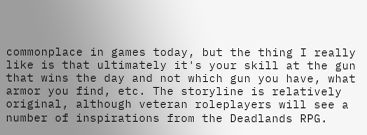commonplace in games today, but the thing I really like is that ultimately it's your skill at the gun that wins the day and not which gun you have, what armor you find, etc. The storyline is relatively original, although veteran roleplayers will see a number of inspirations from the Deadlands RPG.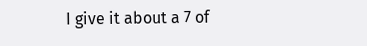I give it about a 7 of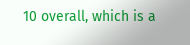10 overall, which is a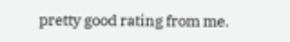pretty good rating from me.